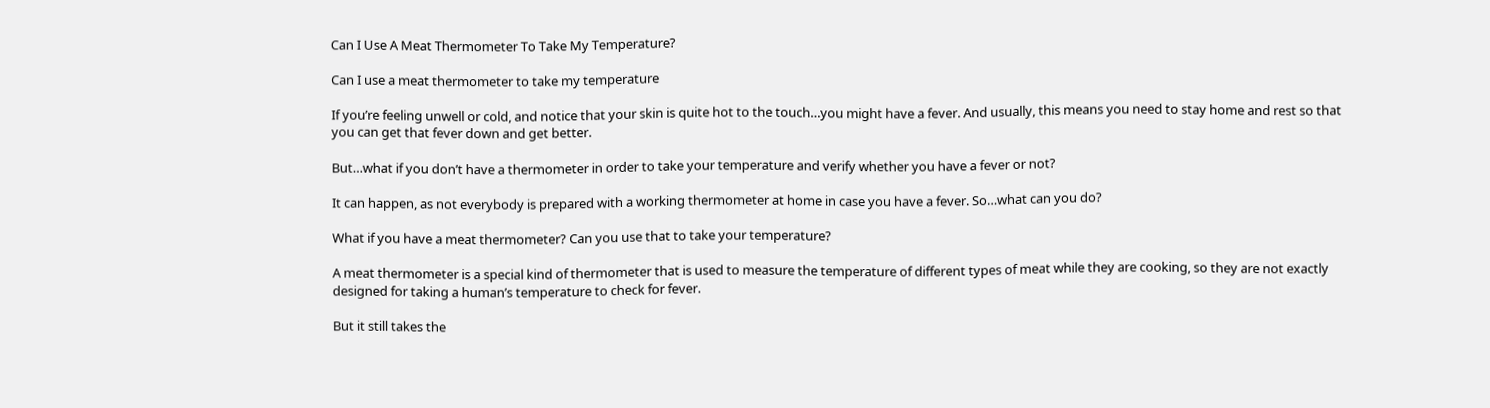Can I Use A Meat Thermometer To Take My Temperature?

Can I use a meat thermometer to take my temperature

If you’re feeling unwell or cold, and notice that your skin is quite hot to the touch…you might have a fever. And usually, this means you need to stay home and rest so that you can get that fever down and get better.

But…what if you don’t have a thermometer in order to take your temperature and verify whether you have a fever or not?

It can happen, as not everybody is prepared with a working thermometer at home in case you have a fever. So…what can you do?

What if you have a meat thermometer? Can you use that to take your temperature?

A meat thermometer is a special kind of thermometer that is used to measure the temperature of different types of meat while they are cooking, so they are not exactly designed for taking a human’s temperature to check for fever.

But it still takes the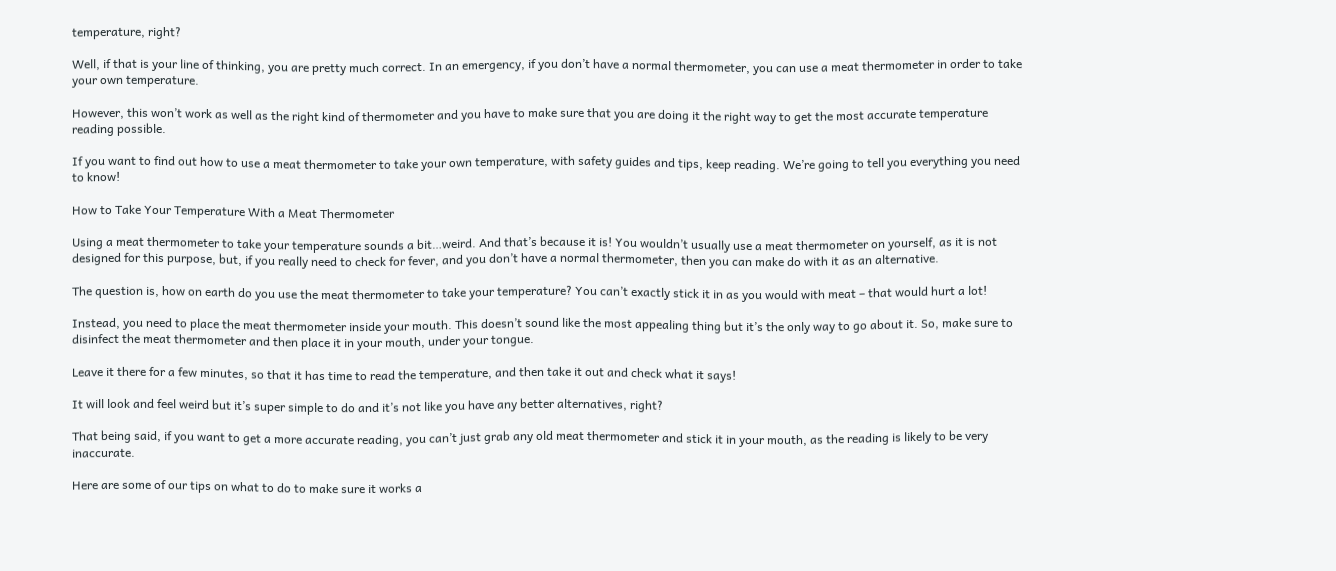temperature, right?

Well, if that is your line of thinking, you are pretty much correct. In an emergency, if you don’t have a normal thermometer, you can use a meat thermometer in order to take your own temperature.

However, this won’t work as well as the right kind of thermometer and you have to make sure that you are doing it the right way to get the most accurate temperature reading possible.

If you want to find out how to use a meat thermometer to take your own temperature, with safety guides and tips, keep reading. We’re going to tell you everything you need to know!

How to Take Your Temperature With a Meat Thermometer

Using a meat thermometer to take your temperature sounds a bit…weird. And that’s because it is! You wouldn’t usually use a meat thermometer on yourself, as it is not designed for this purpose, but, if you really need to check for fever, and you don’t have a normal thermometer, then you can make do with it as an alternative.

The question is, how on earth do you use the meat thermometer to take your temperature? You can’t exactly stick it in as you would with meat – that would hurt a lot!

Instead, you need to place the meat thermometer inside your mouth. This doesn’t sound like the most appealing thing but it’s the only way to go about it. So, make sure to disinfect the meat thermometer and then place it in your mouth, under your tongue.

Leave it there for a few minutes, so that it has time to read the temperature, and then take it out and check what it says!

It will look and feel weird but it’s super simple to do and it’s not like you have any better alternatives, right?

That being said, if you want to get a more accurate reading, you can’t just grab any old meat thermometer and stick it in your mouth, as the reading is likely to be very inaccurate.

Here are some of our tips on what to do to make sure it works a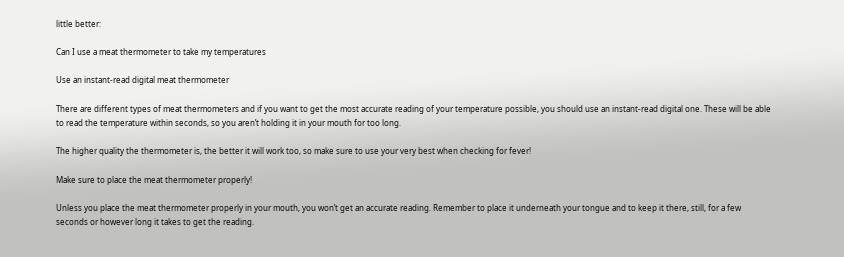little better:

Can I use a meat thermometer to take my temperatures

Use an instant-read digital meat thermometer

There are different types of meat thermometers and if you want to get the most accurate reading of your temperature possible, you should use an instant-read digital one. These will be able to read the temperature within seconds, so you aren’t holding it in your mouth for too long.

The higher quality the thermometer is, the better it will work too, so make sure to use your very best when checking for fever!

Make sure to place the meat thermometer properly!

Unless you place the meat thermometer properly in your mouth, you won’t get an accurate reading. Remember to place it underneath your tongue and to keep it there, still, for a few seconds or however long it takes to get the reading.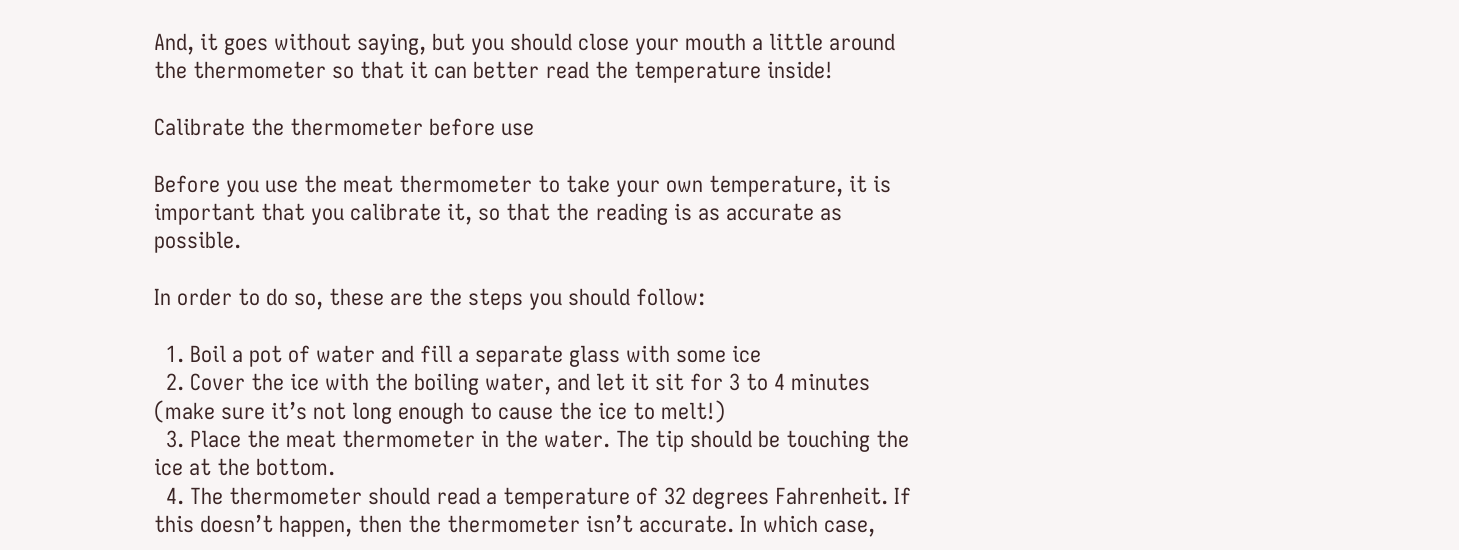And, it goes without saying, but you should close your mouth a little around the thermometer so that it can better read the temperature inside!

Calibrate the thermometer before use

Before you use the meat thermometer to take your own temperature, it is important that you calibrate it, so that the reading is as accurate as possible.

In order to do so, these are the steps you should follow:

  1. Boil a pot of water and fill a separate glass with some ice
  2. Cover the ice with the boiling water, and let it sit for 3 to 4 minutes (make sure it’s not long enough to cause the ice to melt!)
  3. Place the meat thermometer in the water. The tip should be touching the ice at the bottom.
  4. The thermometer should read a temperature of 32 degrees Fahrenheit. If this doesn’t happen, then the thermometer isn’t accurate. In which case,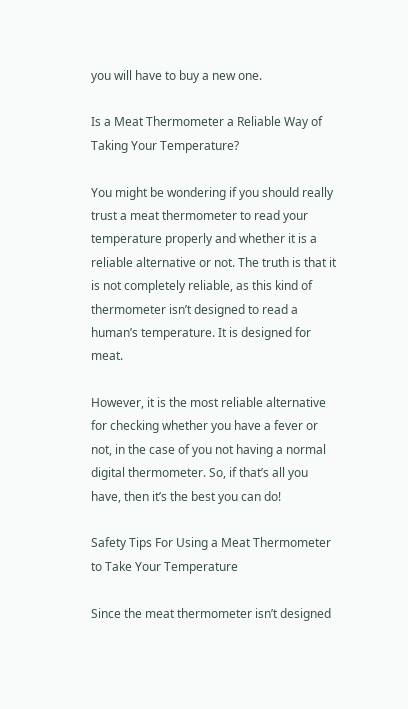you will have to buy a new one.

Is a Meat Thermometer a Reliable Way of Taking Your Temperature?

You might be wondering if you should really trust a meat thermometer to read your temperature properly and whether it is a reliable alternative or not. The truth is that it is not completely reliable, as this kind of thermometer isn’t designed to read a human’s temperature. It is designed for meat.

However, it is the most reliable alternative for checking whether you have a fever or not, in the case of you not having a normal digital thermometer. So, if that’s all you have, then it’s the best you can do!

Safety Tips For Using a Meat Thermometer to Take Your Temperature

Since the meat thermometer isn’t designed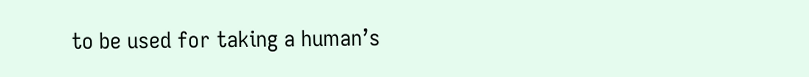to be used for taking a human’s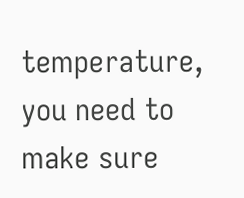temperature, you need to make sure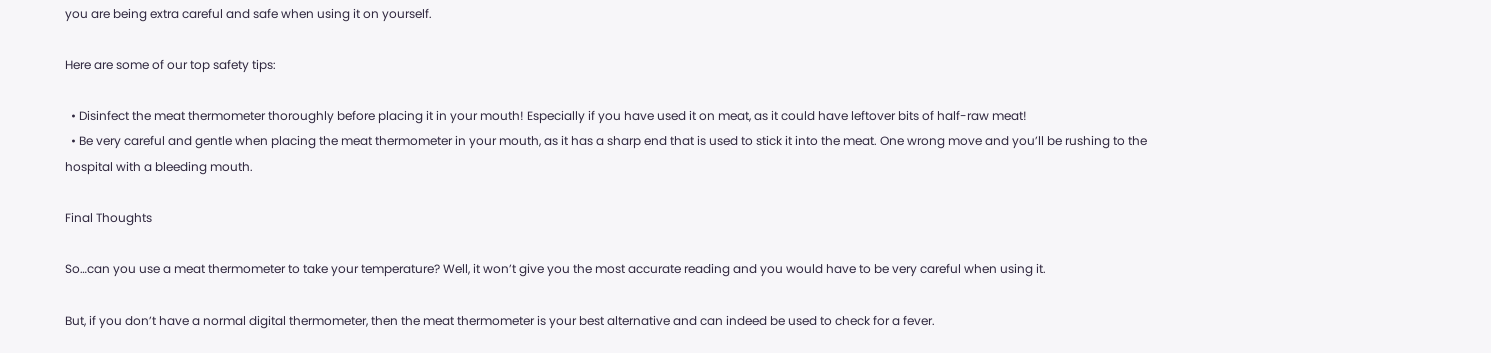you are being extra careful and safe when using it on yourself.

Here are some of our top safety tips:

  • Disinfect the meat thermometer thoroughly before placing it in your mouth! Especially if you have used it on meat, as it could have leftover bits of half-raw meat!
  • Be very careful and gentle when placing the meat thermometer in your mouth, as it has a sharp end that is used to stick it into the meat. One wrong move and you’ll be rushing to the hospital with a bleeding mouth.

Final Thoughts

So…can you use a meat thermometer to take your temperature? Well, it won’t give you the most accurate reading and you would have to be very careful when using it.

But, if you don’t have a normal digital thermometer, then the meat thermometer is your best alternative and can indeed be used to check for a fever.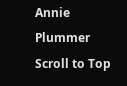Annie Plummer
Scroll to Top